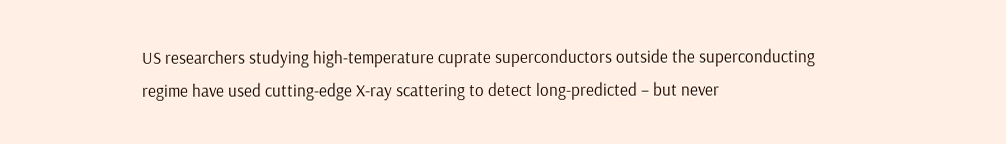US researchers studying high-temperature cuprate superconductors outside the superconducting regime have used cutting-edge X-ray scattering to detect long-predicted – but never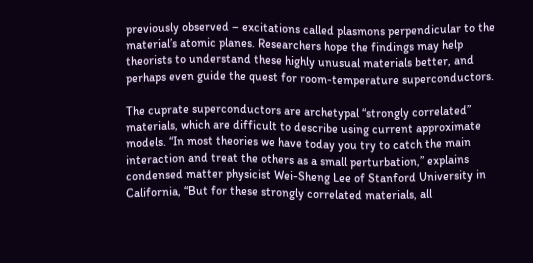previously observed – excitations called plasmons perpendicular to the material’s atomic planes. Researchers hope the findings may help theorists to understand these highly unusual materials better, and perhaps even guide the quest for room-temperature superconductors.

The cuprate superconductors are archetypal “strongly correlated” materials, which are difficult to describe using current approximate models. “In most theories we have today you try to catch the main interaction and treat the others as a small perturbation,” explains condensed matter physicist Wei-Sheng Lee of Stanford University in California, “But for these strongly correlated materials, all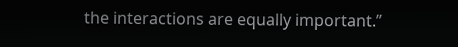the interactions are equally important.”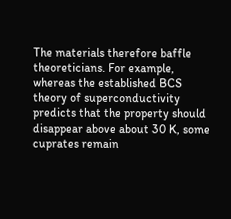The materials therefore baffle theoreticians. For example, whereas the established BCS theory of superconductivity predicts that the property should disappear above about 30 K, some cuprates remain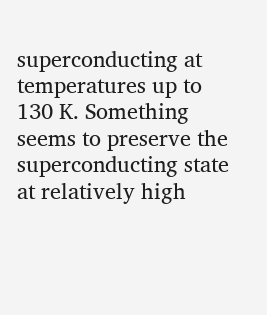superconducting at temperatures up to 130 K. Something seems to preserve the superconducting state at relatively high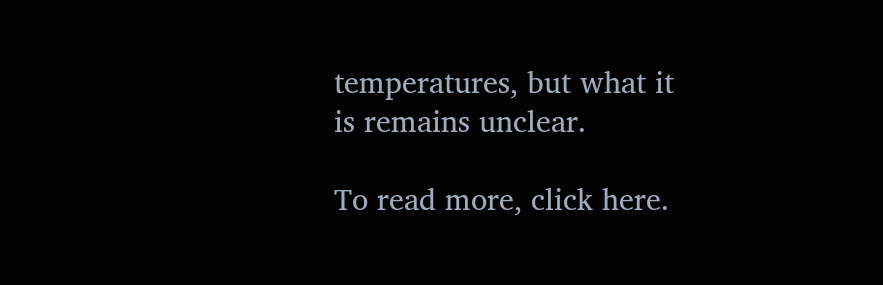temperatures, but what it is remains unclear.

To read more, click here.